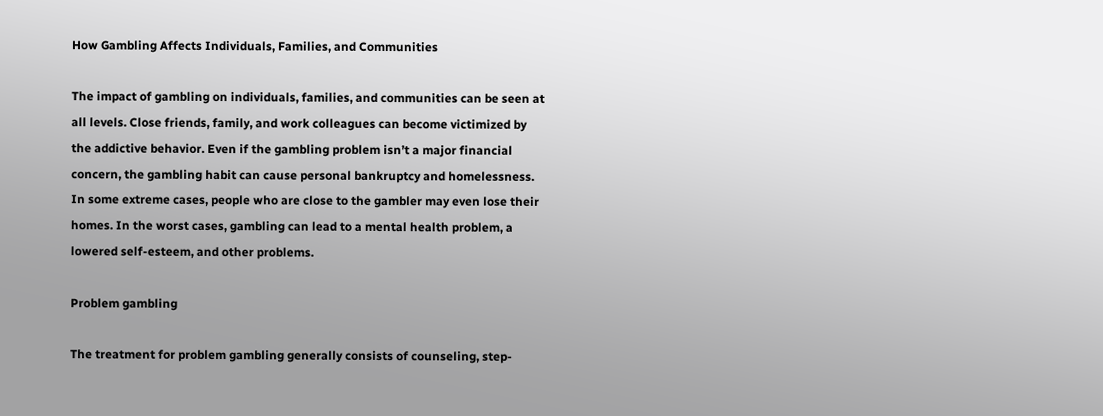How Gambling Affects Individuals, Families, and Communities

The impact of gambling on individuals, families, and communities can be seen at all levels. Close friends, family, and work colleagues can become victimized by the addictive behavior. Even if the gambling problem isn’t a major financial concern, the gambling habit can cause personal bankruptcy and homelessness. In some extreme cases, people who are close to the gambler may even lose their homes. In the worst cases, gambling can lead to a mental health problem, a lowered self-esteem, and other problems.

Problem gambling

The treatment for problem gambling generally consists of counseling, step-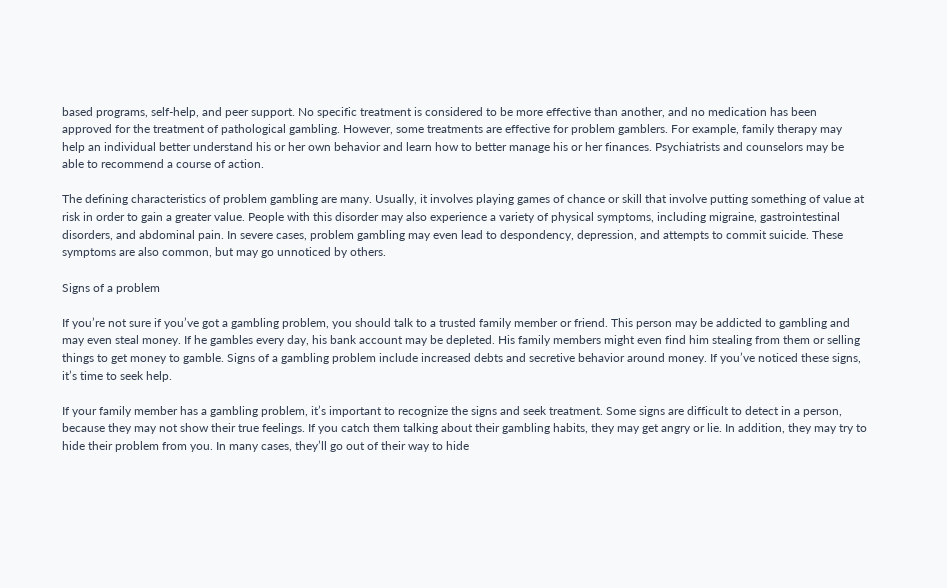based programs, self-help, and peer support. No specific treatment is considered to be more effective than another, and no medication has been approved for the treatment of pathological gambling. However, some treatments are effective for problem gamblers. For example, family therapy may help an individual better understand his or her own behavior and learn how to better manage his or her finances. Psychiatrists and counselors may be able to recommend a course of action.

The defining characteristics of problem gambling are many. Usually, it involves playing games of chance or skill that involve putting something of value at risk in order to gain a greater value. People with this disorder may also experience a variety of physical symptoms, including migraine, gastrointestinal disorders, and abdominal pain. In severe cases, problem gambling may even lead to despondency, depression, and attempts to commit suicide. These symptoms are also common, but may go unnoticed by others.

Signs of a problem

If you’re not sure if you’ve got a gambling problem, you should talk to a trusted family member or friend. This person may be addicted to gambling and may even steal money. If he gambles every day, his bank account may be depleted. His family members might even find him stealing from them or selling things to get money to gamble. Signs of a gambling problem include increased debts and secretive behavior around money. If you’ve noticed these signs, it’s time to seek help.

If your family member has a gambling problem, it’s important to recognize the signs and seek treatment. Some signs are difficult to detect in a person, because they may not show their true feelings. If you catch them talking about their gambling habits, they may get angry or lie. In addition, they may try to hide their problem from you. In many cases, they’ll go out of their way to hide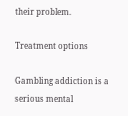their problem.

Treatment options

Gambling addiction is a serious mental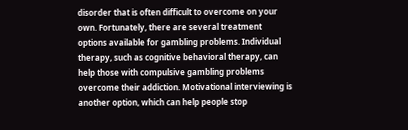disorder that is often difficult to overcome on your own. Fortunately, there are several treatment options available for gambling problems. Individual therapy, such as cognitive behavioral therapy, can help those with compulsive gambling problems overcome their addiction. Motivational interviewing is another option, which can help people stop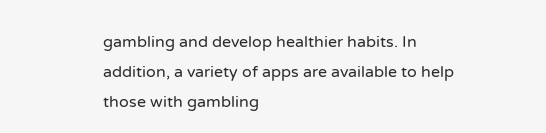gambling and develop healthier habits. In addition, a variety of apps are available to help those with gambling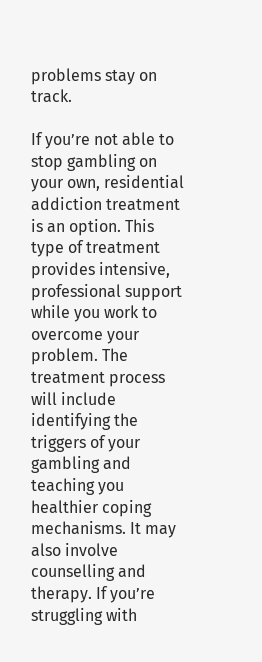problems stay on track.

If you’re not able to stop gambling on your own, residential addiction treatment is an option. This type of treatment provides intensive, professional support while you work to overcome your problem. The treatment process will include identifying the triggers of your gambling and teaching you healthier coping mechanisms. It may also involve counselling and therapy. If you’re struggling with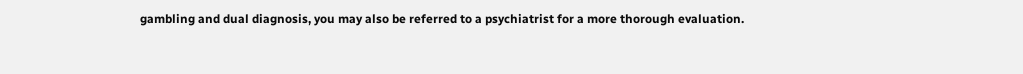gambling and dual diagnosis, you may also be referred to a psychiatrist for a more thorough evaluation.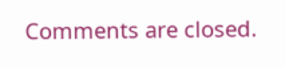Comments are closed.